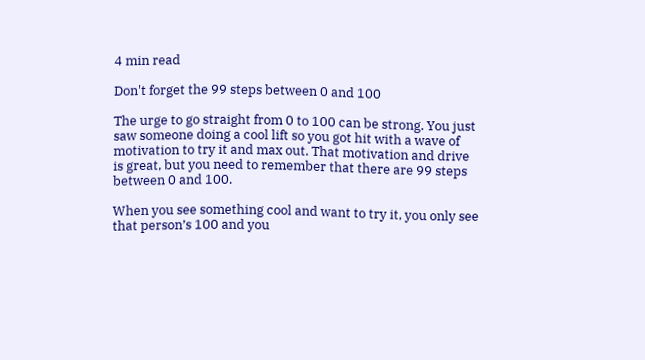4 min read

Don't forget the 99 steps between 0 and 100

The urge to go straight from 0 to 100 can be strong. You just saw someone doing a cool lift so you got hit with a wave of motivation to try it and max out. That motivation and drive is great, but you need to remember that there are 99 steps between 0 and 100.

When you see something cool and want to try it, you only see that person’s 100 and you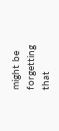might be forgetting that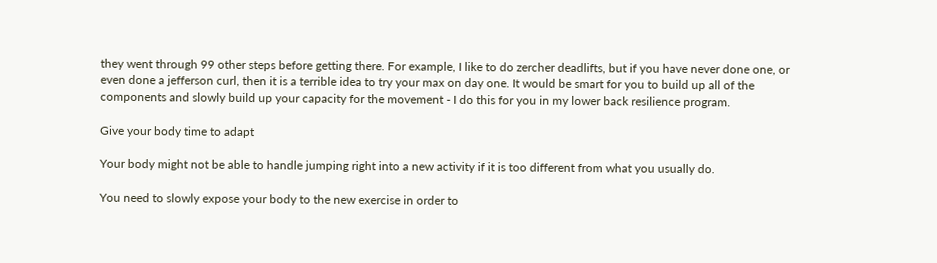they went through 99 other steps before getting there. For example, I like to do zercher deadlifts, but if you have never done one, or even done a jefferson curl, then it is a terrible idea to try your max on day one. It would be smart for you to build up all of the components and slowly build up your capacity for the movement - I do this for you in my lower back resilience program.

Give your body time to adapt

Your body might not be able to handle jumping right into a new activity if it is too different from what you usually do.

You need to slowly expose your body to the new exercise in order to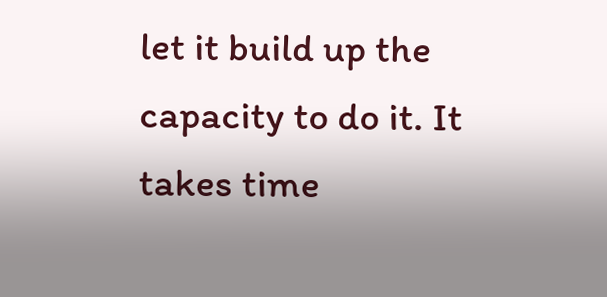let it build up the capacity to do it. It takes time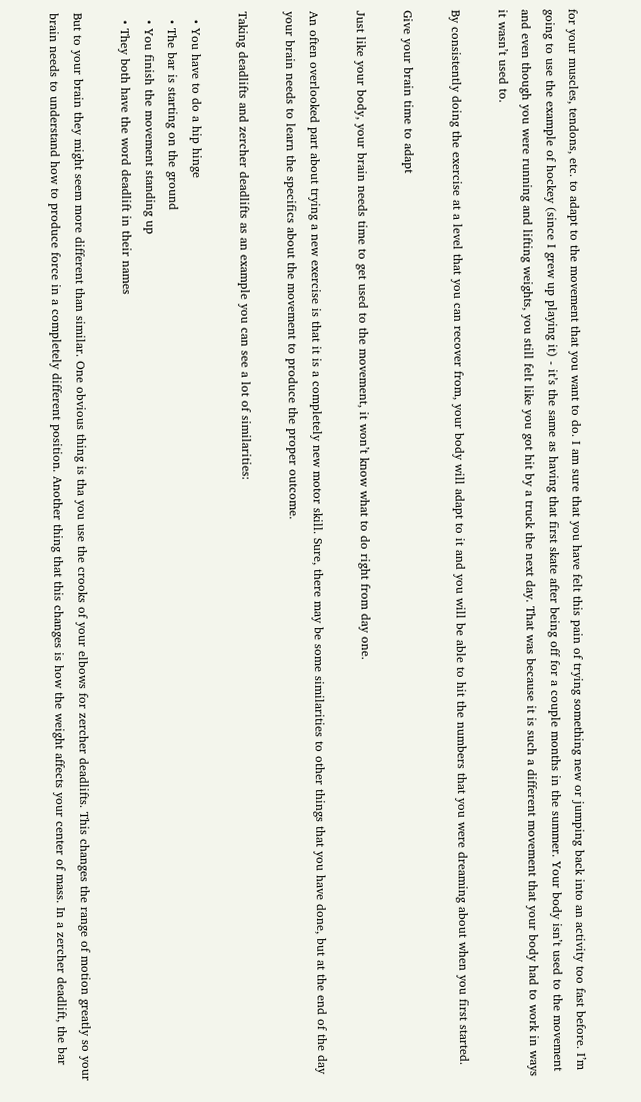for your muscles, tendons, etc. to adapt to the movement that you want to do. I am sure that you have felt this pain of trying something new or jumping back into an activity too fast before. I’m going to use the example of hockey (since I grew up playing it) - it’s the same as having that first skate after being off for a couple months in the summer. Your body isn’t used to the movement and even though you were running and lifting weights, you still felt like you got hit by a truck the next day. That was because it is such a different movement that your body had to work in ways it wasn’t used to.

By consistently doing the exercise at a level that you can recover from, your body will adapt to it and you will be able to hit the numbers that you were dreaming about when you first started.

Give your brain time to adapt

Just like your body, your brain needs time to get used to the movement, it won’t know what to do right from day one.

An often overlooked part about trying a new exercise is that it is a completely new motor skill. Sure, there may be some similarities to other things that you have done, but at the end of the day your brain needs to learn the specifics about the movement to produce the proper outcome.

Taking deadlifts and zercher deadlifts as an example you can see a lot of similarities:

  • You have to do a hip hinge
  • The bar is starting on the ground
  • You finish the movement standing up
  • They both have the word deadlift in their names

But to your brain they might seem more different than similar. One obvious thing is tha you use the crooks of your elbows for zercher deadlifts. This changes the range of motion greatly so your brain needs to understand how to produce force in a completely different position. Another thing that this changes is how the weight affects your center of mass. In a zercher deadlift, the bar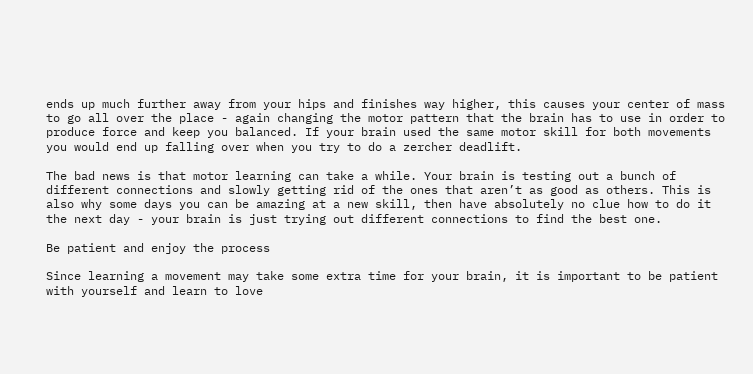ends up much further away from your hips and finishes way higher, this causes your center of mass to go all over the place - again changing the motor pattern that the brain has to use in order to produce force and keep you balanced. If your brain used the same motor skill for both movements you would end up falling over when you try to do a zercher deadlift.

The bad news is that motor learning can take a while. Your brain is testing out a bunch of different connections and slowly getting rid of the ones that aren’t as good as others. This is also why some days you can be amazing at a new skill, then have absolutely no clue how to do it the next day - your brain is just trying out different connections to find the best one.

Be patient and enjoy the process

Since learning a movement may take some extra time for your brain, it is important to be patient with yourself and learn to love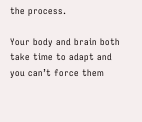the process.

Your body and brain both take time to adapt and you can’t force them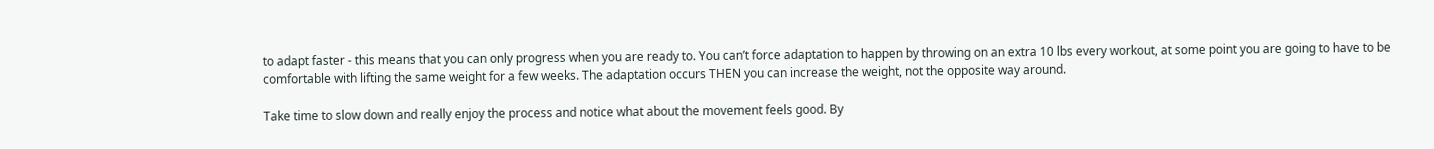to adapt faster - this means that you can only progress when you are ready to. You can’t force adaptation to happen by throwing on an extra 10 lbs every workout, at some point you are going to have to be comfortable with lifting the same weight for a few weeks. The adaptation occurs THEN you can increase the weight, not the opposite way around.

Take time to slow down and really enjoy the process and notice what about the movement feels good. By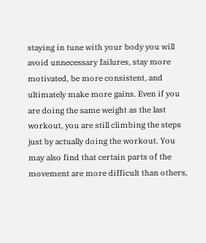staying in tune with your body you will avoid unnecessary failures, stay more motivated, be more consistent, and ultimately make more gains. Even if you are doing the same weight as the last workout, you are still climbing the steps just by actually doing the workout. You may also find that certain parts of the movement are more difficult than others,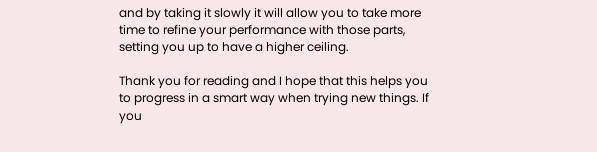and by taking it slowly it will allow you to take more time to refine your performance with those parts, setting you up to have a higher ceiling.

Thank you for reading and I hope that this helps you to progress in a smart way when trying new things. If you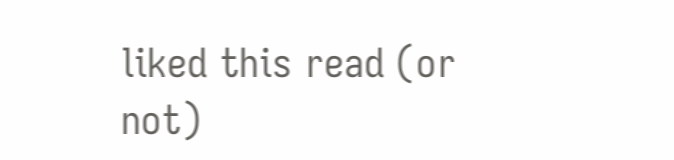liked this read (or not)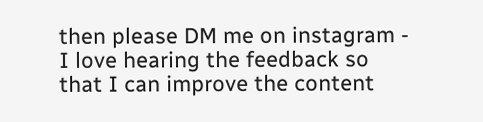then please DM me on instagram - I love hearing the feedback so that I can improve the content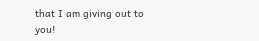that I am giving out to you!